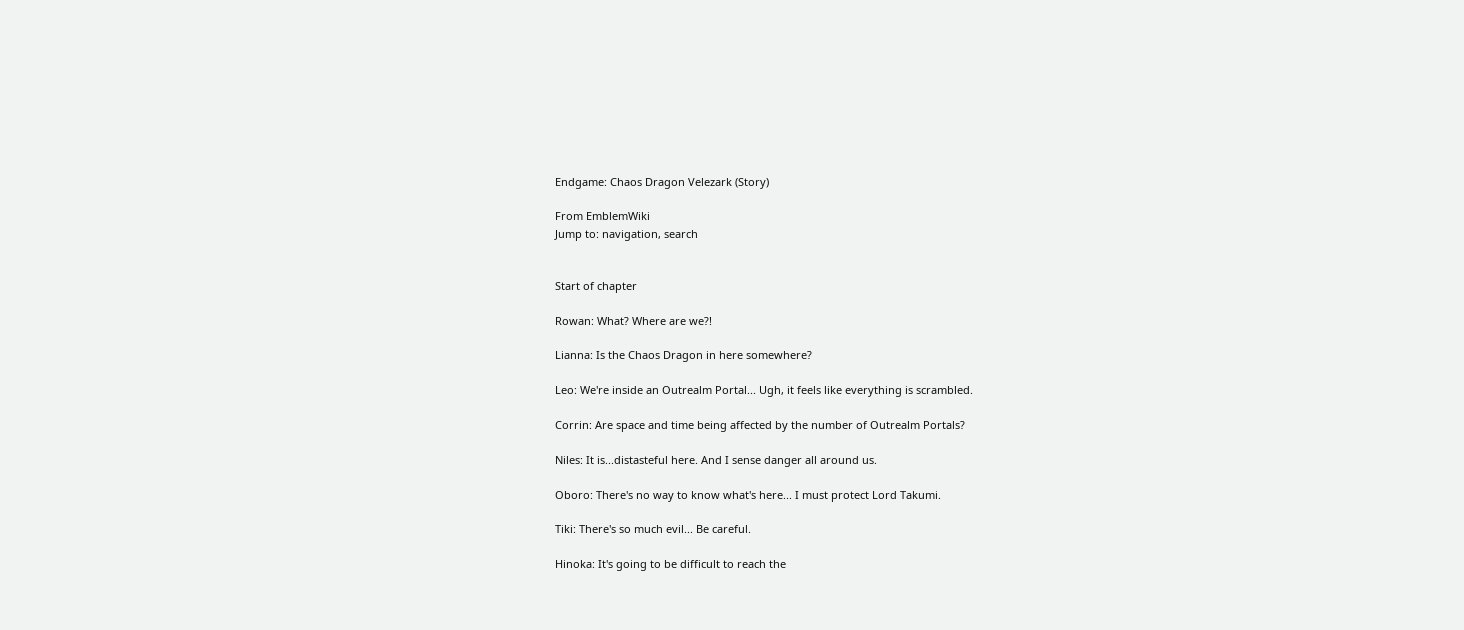Endgame: Chaos Dragon Velezark (Story)

From EmblemWiki
Jump to: navigation, search


Start of chapter

Rowan: What? Where are we?!

Lianna: Is the Chaos Dragon in here somewhere?

Leo: We're inside an Outrealm Portal... Ugh, it feels like everything is scrambled.

Corrin: Are space and time being affected by the number of Outrealm Portals?

Niles: It is...distasteful here. And I sense danger all around us.

Oboro: There's no way to know what's here... I must protect Lord Takumi.

Tiki: There's so much evil... Be careful.

Hinoka: It's going to be difficult to reach the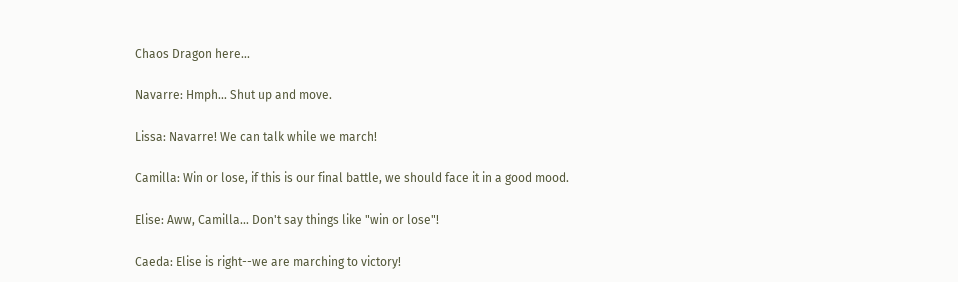Chaos Dragon here...

Navarre: Hmph... Shut up and move.

Lissa: Navarre! We can talk while we march!

Camilla: Win or lose, if this is our final battle, we should face it in a good mood.

Elise: Aww, Camilla... Don't say things like "win or lose"!

Caeda: Elise is right--we are marching to victory!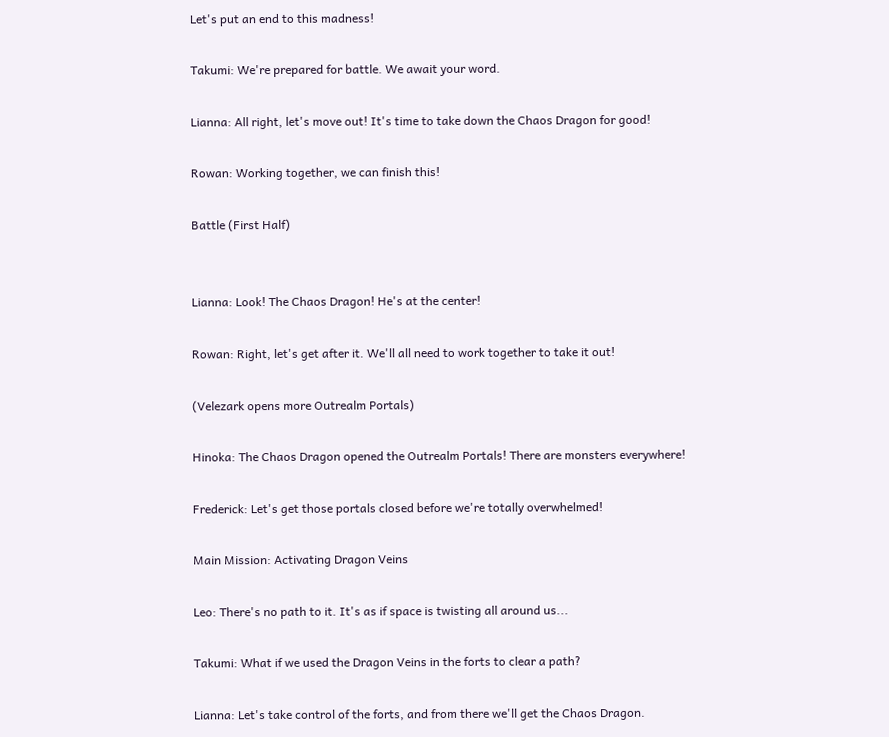Let's put an end to this madness!

Takumi: We're prepared for battle. We await your word.

Lianna: All right, let's move out! It's time to take down the Chaos Dragon for good!

Rowan: Working together, we can finish this!

Battle (First Half)


Lianna: Look! The Chaos Dragon! He's at the center!

Rowan: Right, let's get after it. We'll all need to work together to take it out!

(Velezark opens more Outrealm Portals)

Hinoka: The Chaos Dragon opened the Outrealm Portals! There are monsters everywhere!

Frederick: Let's get those portals closed before we're totally overwhelmed!

Main Mission: Activating Dragon Veins

Leo: There's no path to it. It's as if space is twisting all around us...

Takumi: What if we used the Dragon Veins in the forts to clear a path?

Lianna: Let's take control of the forts, and from there we'll get the Chaos Dragon.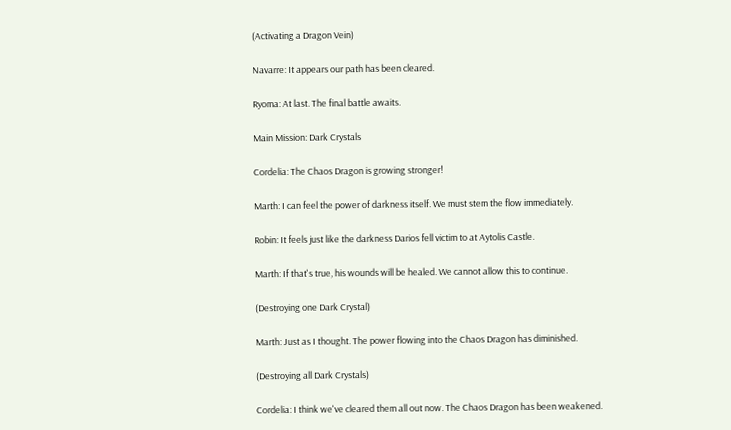(Activating a Dragon Vein)

Navarre: It appears our path has been cleared.

Ryoma: At last. The final battle awaits.

Main Mission: Dark Crystals

Cordelia: The Chaos Dragon is growing stronger!

Marth: I can feel the power of darkness itself. We must stem the flow immediately.

Robin: It feels just like the darkness Darios fell victim to at Aytolis Castle.

Marth: If that's true, his wounds will be healed. We cannot allow this to continue.

(Destroying one Dark Crystal)

Marth: Just as I thought. The power flowing into the Chaos Dragon has diminished.

(Destroying all Dark Crystals)

Cordelia: I think we've cleared them all out now. The Chaos Dragon has been weakened.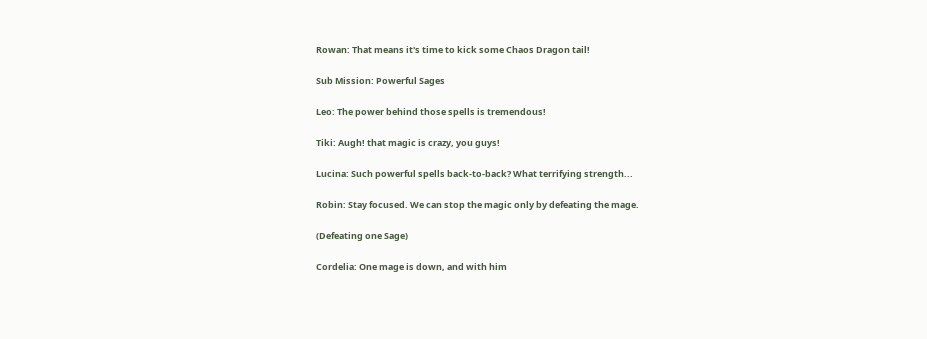Rowan: That means it's time to kick some Chaos Dragon tail!

Sub Mission: Powerful Sages

Leo: The power behind those spells is tremendous!

Tiki: Augh! that magic is crazy, you guys!

Lucina: Such powerful spells back-to-back? What terrifying strength...

Robin: Stay focused. We can stop the magic only by defeating the mage.

(Defeating one Sage)

Cordelia: One mage is down, and with him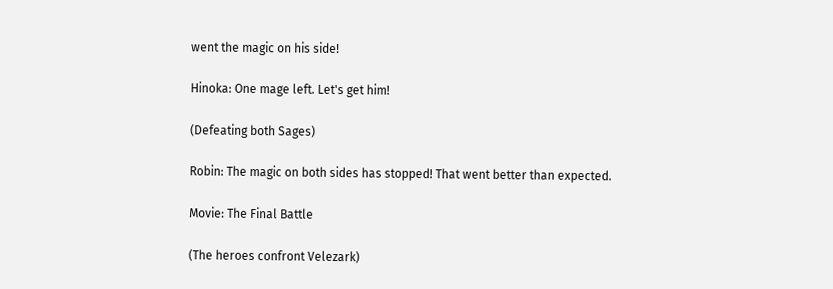went the magic on his side!

Hinoka: One mage left. Let's get him!

(Defeating both Sages)

Robin: The magic on both sides has stopped! That went better than expected.

Movie: The Final Battle

(The heroes confront Velezark)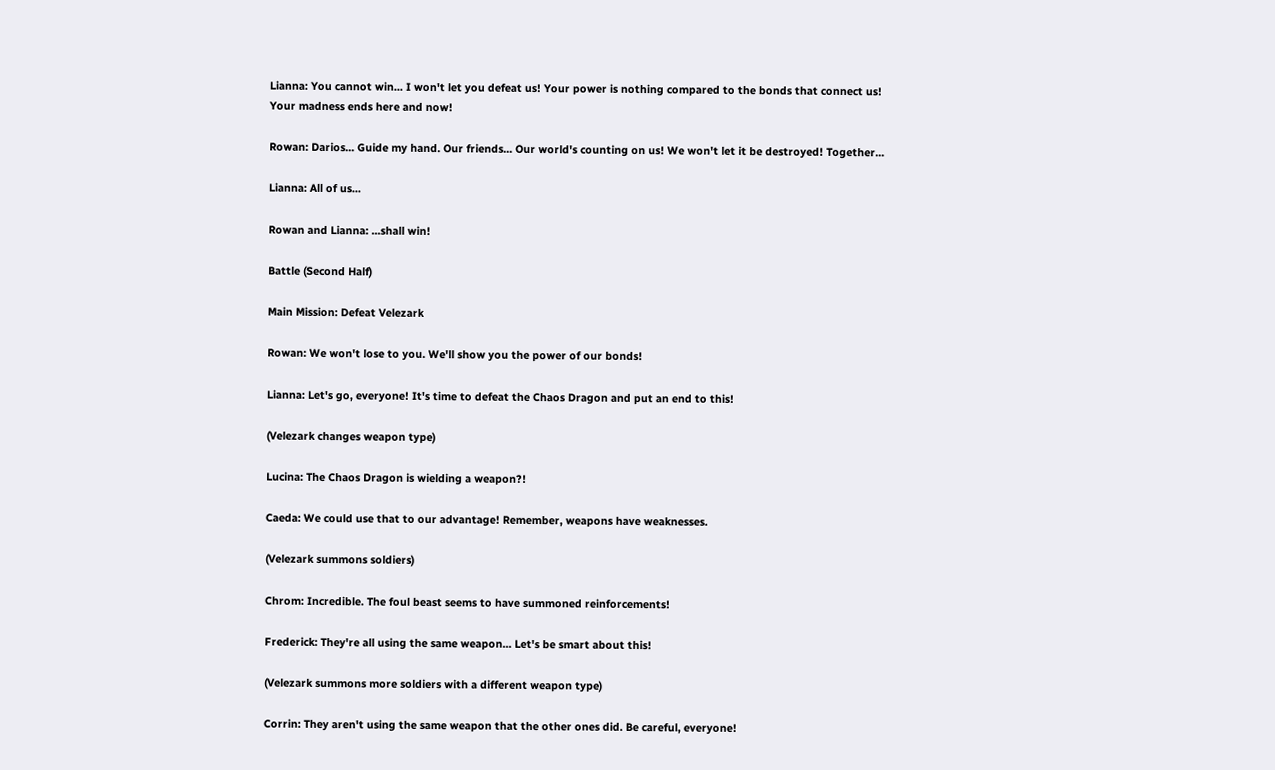Lianna: You cannot win... I won't let you defeat us! Your power is nothing compared to the bonds that connect us! Your madness ends here and now!

Rowan: Darios... Guide my hand. Our friends... Our world's counting on us! We won't let it be destroyed! Together...

Lianna: All of us...

Rowan and Lianna: ...shall win!

Battle (Second Half)

Main Mission: Defeat Velezark

Rowan: We won't lose to you. We'll show you the power of our bonds!

Lianna: Let's go, everyone! It's time to defeat the Chaos Dragon and put an end to this!

(Velezark changes weapon type)

Lucina: The Chaos Dragon is wielding a weapon?!

Caeda: We could use that to our advantage! Remember, weapons have weaknesses.

(Velezark summons soldiers)

Chrom: Incredible. The foul beast seems to have summoned reinforcements!

Frederick: They're all using the same weapon... Let's be smart about this!

(Velezark summons more soldiers with a different weapon type)

Corrin: They aren't using the same weapon that the other ones did. Be careful, everyone!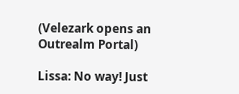(Velezark opens an Outrealm Portal)

Lissa: No way! Just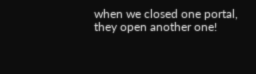when we closed one portal, they open another one!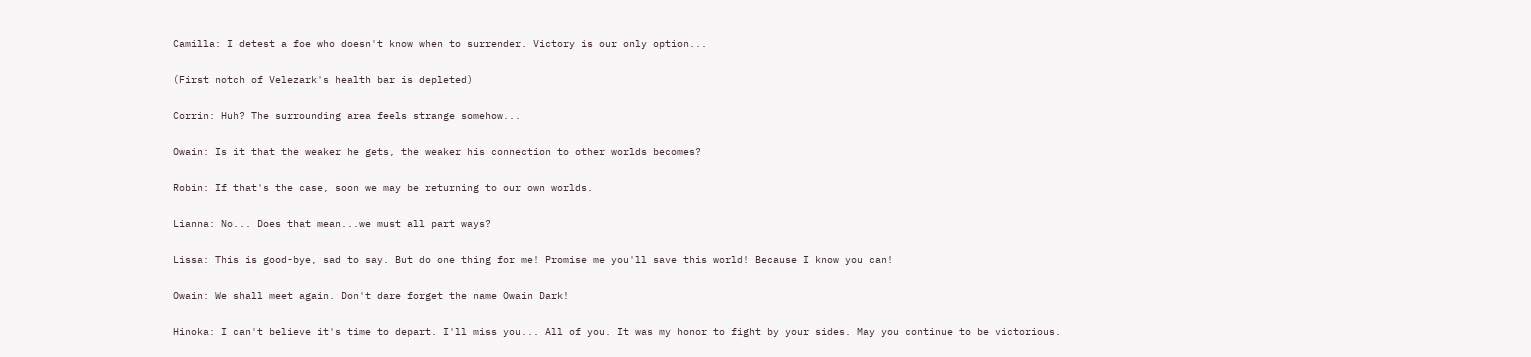Camilla: I detest a foe who doesn't know when to surrender. Victory is our only option...

(First notch of Velezark's health bar is depleted)

Corrin: Huh? The surrounding area feels strange somehow...

Owain: Is it that the weaker he gets, the weaker his connection to other worlds becomes?

Robin: If that's the case, soon we may be returning to our own worlds.

Lianna: No... Does that mean...we must all part ways?

Lissa: This is good-bye, sad to say. But do one thing for me! Promise me you'll save this world! Because I know you can!

Owain: We shall meet again. Don't dare forget the name Owain Dark!

Hinoka: I can't believe it's time to depart. I'll miss you... All of you. It was my honor to fight by your sides. May you continue to be victorious.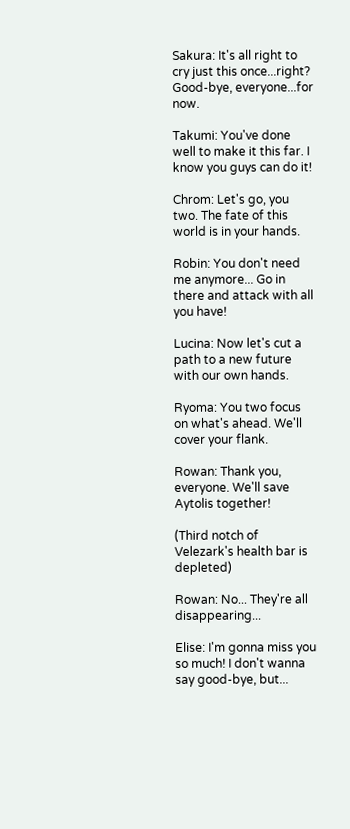Sakura: It's all right to cry just this once...right? Good-bye, everyone...for now.

Takumi: You've done well to make it this far. I know you guys can do it!

Chrom: Let's go, you two. The fate of this world is in your hands.

Robin: You don't need me anymore... Go in there and attack with all you have!

Lucina: Now let's cut a path to a new future with our own hands.

Ryoma: You two focus on what's ahead. We'll cover your flank.

Rowan: Thank you, everyone. We'll save Aytolis together!

(Third notch of Velezark's health bar is depleted)

Rowan: No... They're all disappearing...

Elise: I'm gonna miss you so much! I don't wanna say good-bye, but...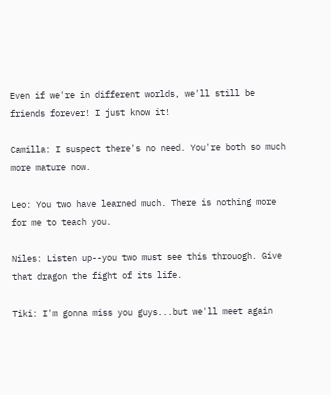Even if we're in different worlds, we'll still be friends forever! I just know it!

Camilla: I suspect there's no need. You're both so much more mature now.

Leo: You two have learned much. There is nothing more for me to teach you.

Niles: Listen up--you two must see this throuogh. Give that dragon the fight of its life.

Tiki: I'm gonna miss you guys...but we'll meet again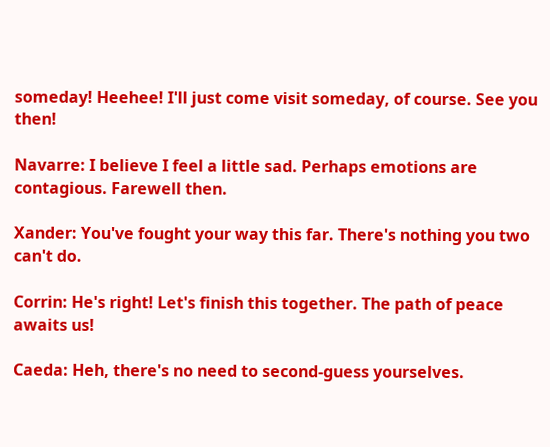someday! Heehee! I'll just come visit someday, of course. See you then!

Navarre: I believe I feel a little sad. Perhaps emotions are contagious. Farewell then.

Xander: You've fought your way this far. There's nothing you two can't do.

Corrin: He's right! Let's finish this together. The path of peace awaits us!

Caeda: Heh, there's no need to second-guess yourselves.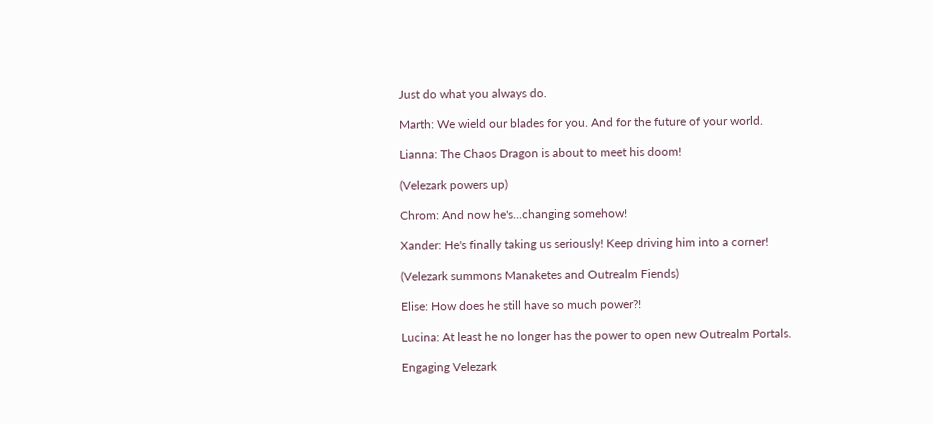Just do what you always do.

Marth: We wield our blades for you. And for the future of your world.

Lianna: The Chaos Dragon is about to meet his doom!

(Velezark powers up)

Chrom: And now he's...changing somehow!

Xander: He's finally taking us seriously! Keep driving him into a corner!

(Velezark summons Manaketes and Outrealm Fiends)

Elise: How does he still have so much power?!

Lucina: At least he no longer has the power to open new Outrealm Portals.

Engaging Velezark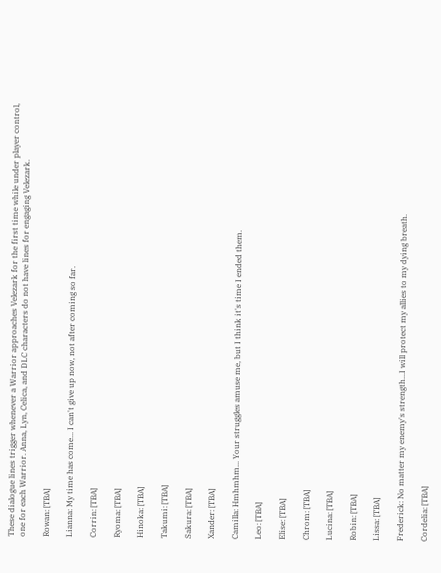These dialogue lines trigger whenever a Warrior approaches Velezark for the first time while under player control, one for each Warrior. Anna, Lyn, Celica, and DLC characters do not have lines for engaging Velezark.

Rowan: [TBA]

Lianna: My time has come... I can't give up now, not after coming so far.

Corrin: [TBA]

Ryoma: [TBA]

Hinoka: [TBA]

Takumi: [TBA]

Sakura: [TBA]

Xander: [TBA]

Camilla: Hmhmhm... Your struggles amuse me, but I think it's time I ended them.

Leo: [TBA]

Elise: [TBA]

Chrom: [TBA]

Lucina: [TBA]

Robin: [TBA]

Lissa: [TBA]

Frederick: No matter my enemy's strength...I will protect my allies to my dying breath.

Cordelia: [TBA]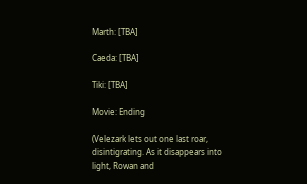Marth: [TBA]

Caeda: [TBA]

Tiki: [TBA]

Movie: Ending

(Velezark lets out one last roar, disintigrating. As it disappears into light, Rowan and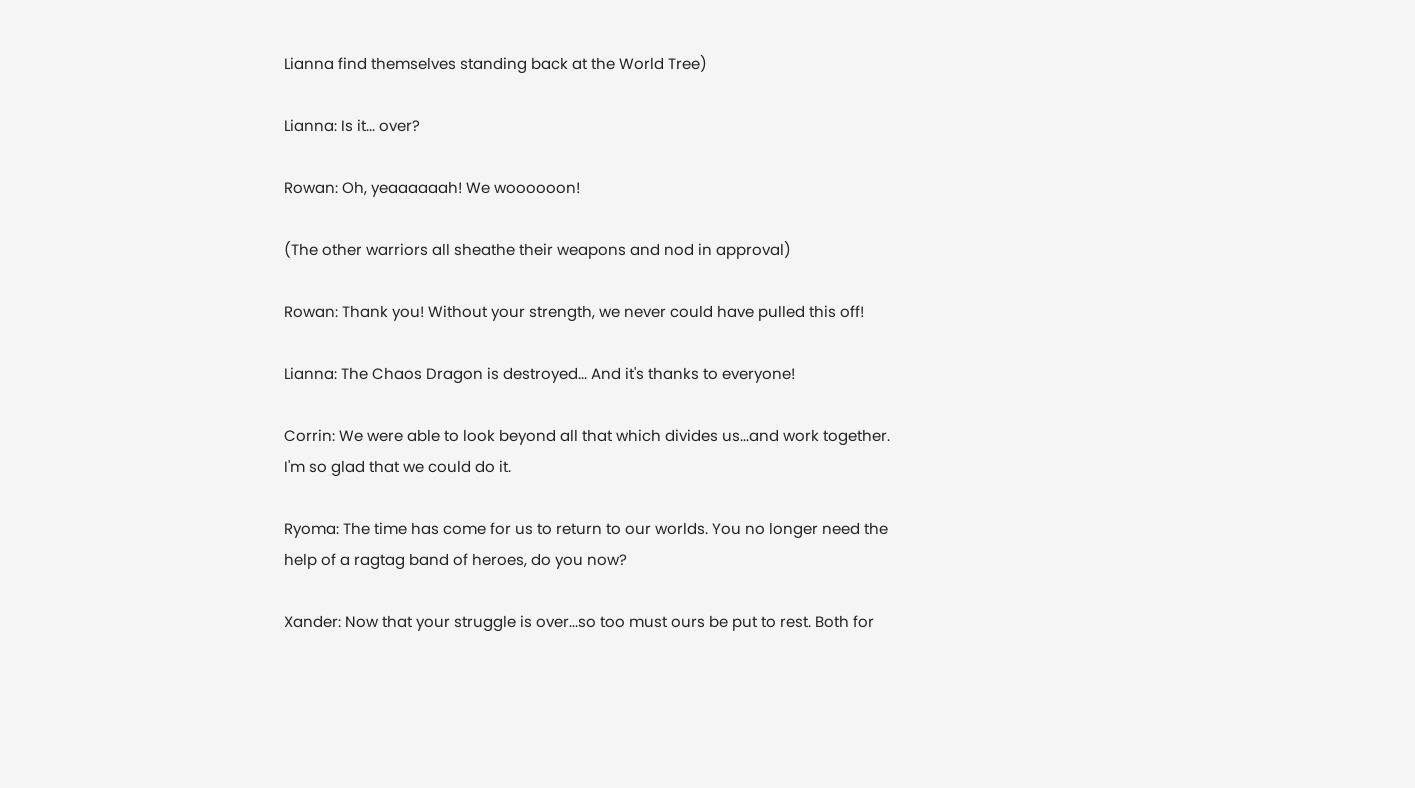Lianna find themselves standing back at the World Tree)

Lianna: Is it... over?

Rowan: Oh, yeaaaaaah! We woooooon!

(The other warriors all sheathe their weapons and nod in approval)

Rowan: Thank you! Without your strength, we never could have pulled this off!

Lianna: The Chaos Dragon is destroyed... And it's thanks to everyone!

Corrin: We were able to look beyond all that which divides us...and work together. I'm so glad that we could do it.

Ryoma: The time has come for us to return to our worlds. You no longer need the help of a ragtag band of heroes, do you now?

Xander: Now that your struggle is over...so too must ours be put to rest. Both for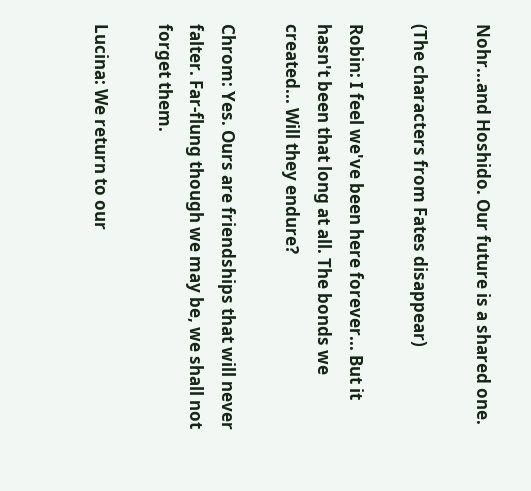Nohr...and Hoshido. Our future is a shared one.

(The characters from Fates disappear)

Robin: I feel we've been here forever... But it hasn't been that long at all. The bonds we created... Will they endure?

Chrom: Yes. Ours are friendships that will never falter. Far-flung though we may be, we shall not forget them.

Lucina: We return to our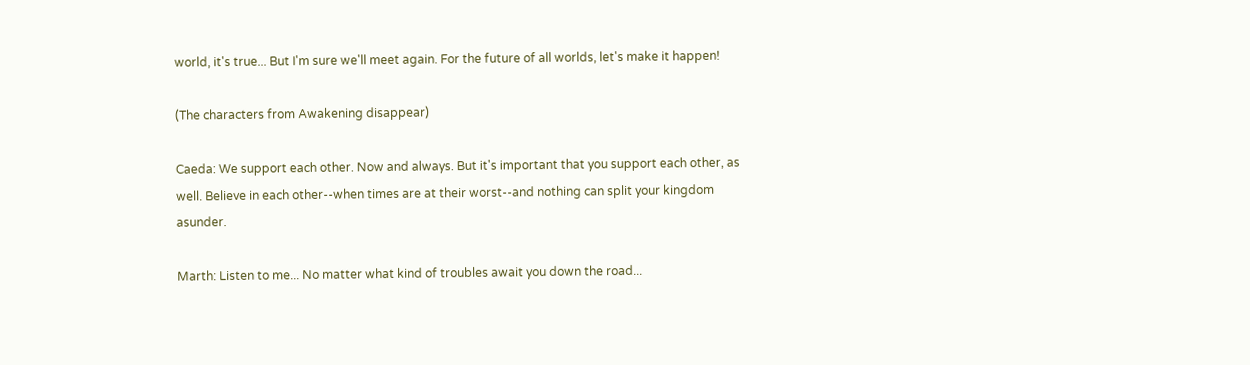world, it's true... But I'm sure we'll meet again. For the future of all worlds, let's make it happen!

(The characters from Awakening disappear)

Caeda: We support each other. Now and always. But it's important that you support each other, as well. Believe in each other--when times are at their worst--and nothing can split your kingdom asunder.

Marth: Listen to me... No matter what kind of troubles await you down the road...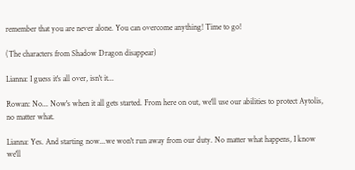remember that you are never alone. You can overcome anything! Time to go!

(The characters from Shadow Dragon disappear)

Lianna: I guess it's all over, isn't it...

Rowan: No... Now's when it all gets started. From here on out, we'll use our abilities to protect Aytolis, no matter what.

Lianna: Yes. And starting now...we won't run away from our duty. No matter what happens, I know we'll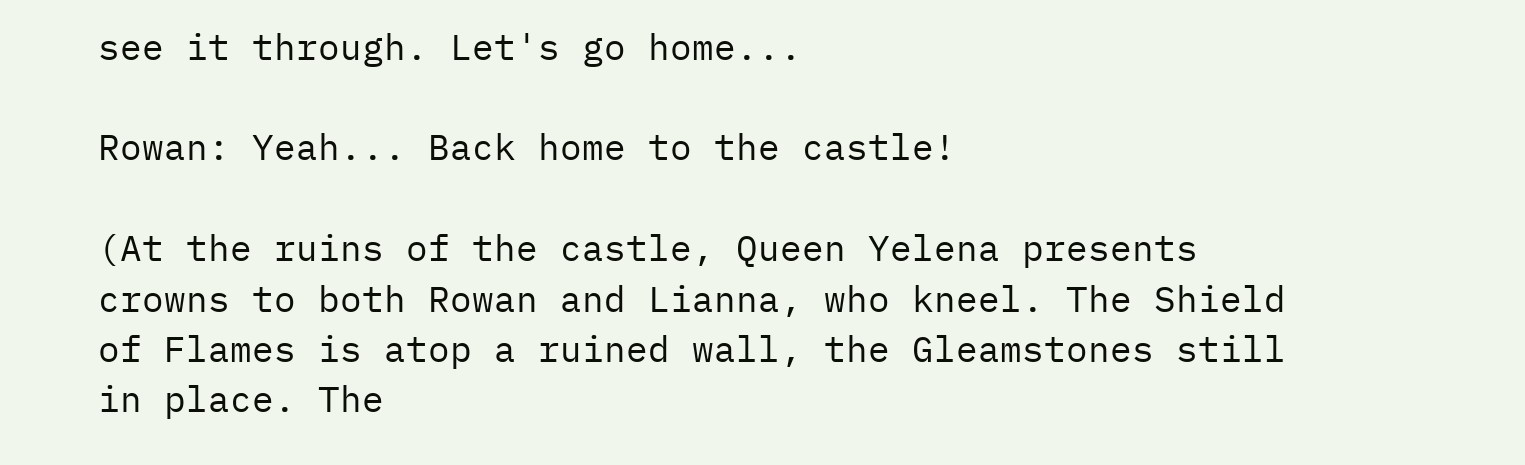see it through. Let's go home...

Rowan: Yeah... Back home to the castle!

(At the ruins of the castle, Queen Yelena presents crowns to both Rowan and Lianna, who kneel. The Shield of Flames is atop a ruined wall, the Gleamstones still in place. The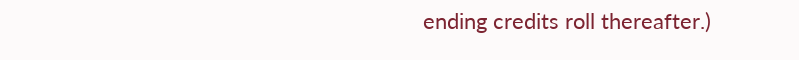ending credits roll thereafter.)